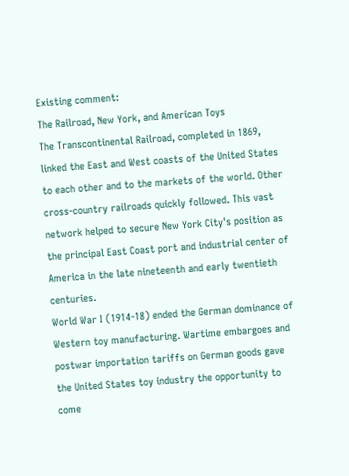Existing comment:
The Railroad, New York, and American Toys
The Transcontinental Railroad, completed in 1869, linked the East and West coasts of the United States to each other and to the markets of the world. Other cross-country railroads quickly followed. This vast network helped to secure New York City's position as the principal East Coast port and industrial center of America in the late nineteenth and early twentieth centuries.
World War I (1914-18) ended the German dominance of Western toy manufacturing. Wartime embargoes and postwar importation tariffs on German goods gave the United States toy industry the opportunity to come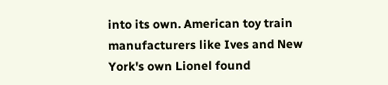into its own. American toy train manufacturers like Ives and New York's own Lionel found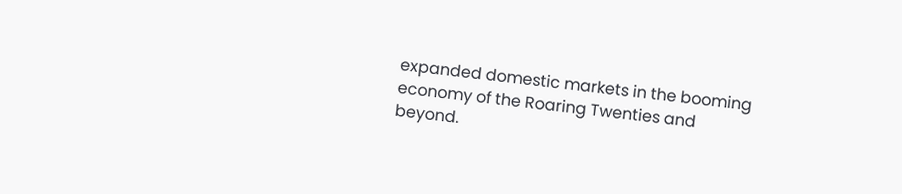expanded domestic markets in the booming economy of the Roaring Twenties and beyond.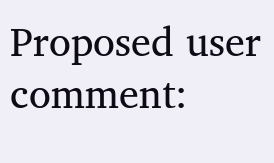Proposed user comment: